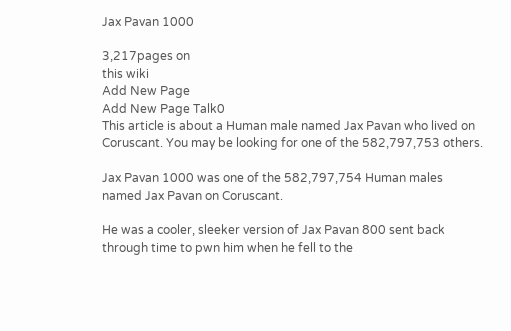Jax Pavan 1000

3,217pages on
this wiki
Add New Page
Add New Page Talk0
This article is about a Human male named Jax Pavan who lived on Coruscant. You may be looking for one of the 582,797,753 others.

Jax Pavan 1000 was one of the 582,797,754 Human males named Jax Pavan on Coruscant.

He was a cooler, sleeker version of Jax Pavan 800 sent back through time to pwn him when he fell to the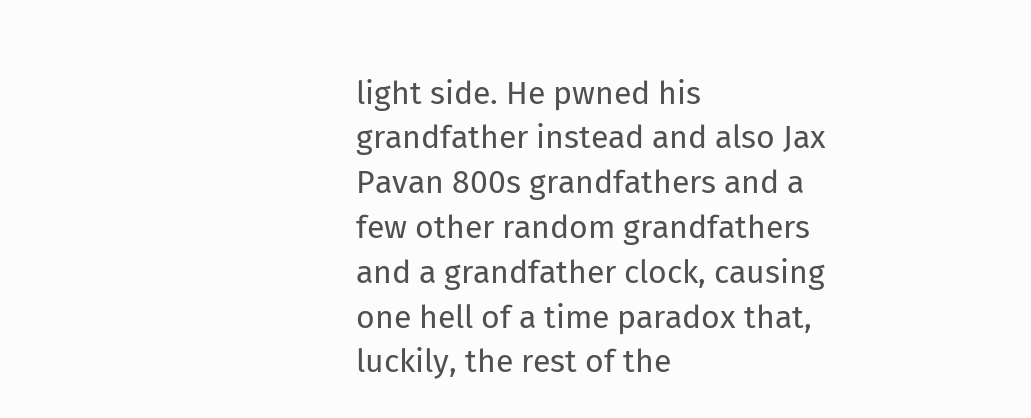light side. He pwned his grandfather instead and also Jax Pavan 800s grandfathers and a few other random grandfathers and a grandfather clock, causing one hell of a time paradox that, luckily, the rest of the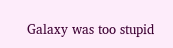Galaxy was too stupid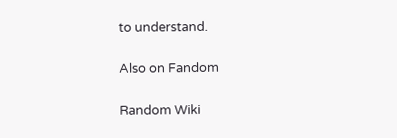to understand.

Also on Fandom

Random Wiki